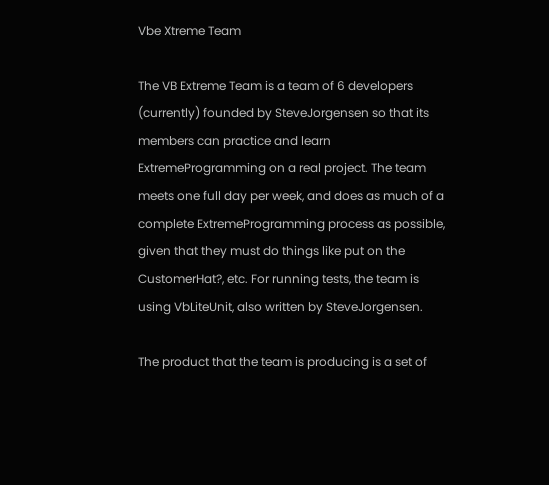Vbe Xtreme Team

The VB Extreme Team is a team of 6 developers (currently) founded by SteveJorgensen so that its members can practice and learn ExtremeProgramming on a real project. The team meets one full day per week, and does as much of a complete ExtremeProgramming process as possible, given that they must do things like put on the CustomerHat?, etc. For running tests, the team is using VbLiteUnit, also written by SteveJorgensen.

The product that the team is producing is a set of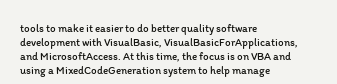tools to make it easier to do better quality software development with VisualBasic, VisualBasicForApplications, and MicrosoftAccess. At this time, the focus is on VBA and using a MixedCodeGeneration system to help manage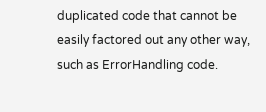duplicated code that cannot be easily factored out any other way, such as ErrorHandling code.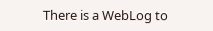There is a WebLog to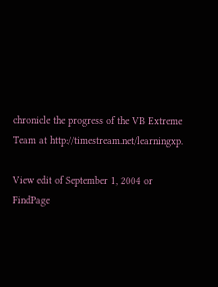chronicle the progress of the VB Extreme Team at http://timestream.net/learningxp.

View edit of September 1, 2004 or FindPage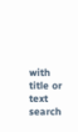with title or text search